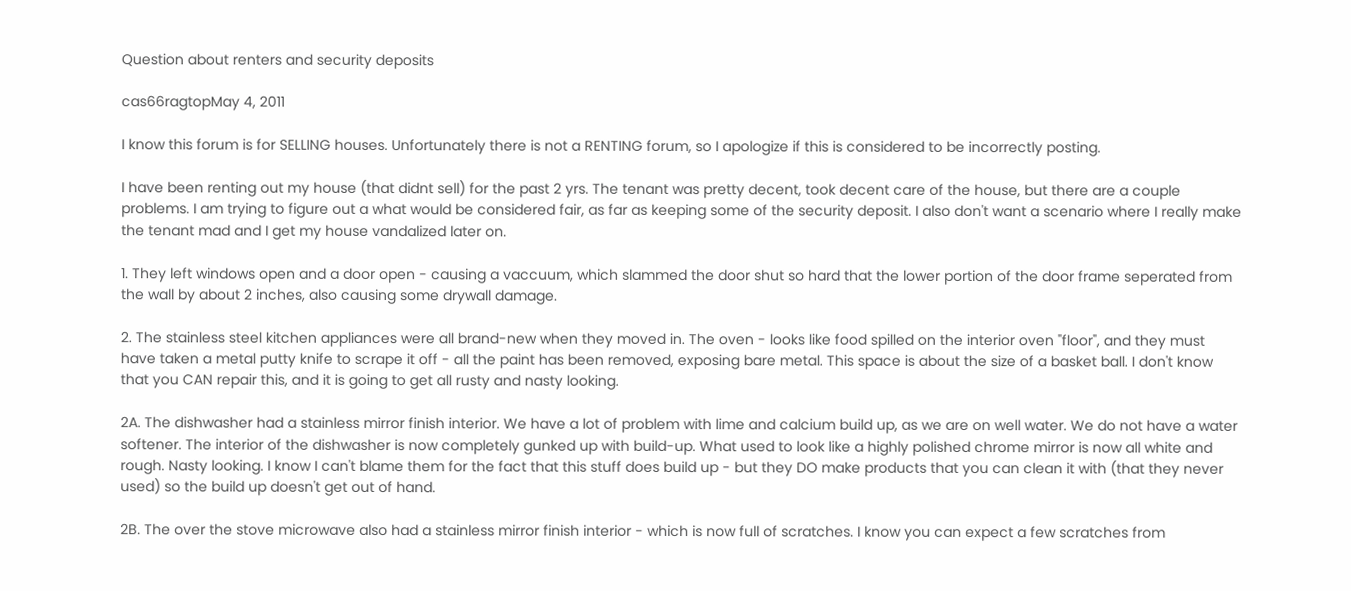Question about renters and security deposits

cas66ragtopMay 4, 2011

I know this forum is for SELLING houses. Unfortunately there is not a RENTING forum, so I apologize if this is considered to be incorrectly posting.

I have been renting out my house (that didnt sell) for the past 2 yrs. The tenant was pretty decent, took decent care of the house, but there are a couple problems. I am trying to figure out a what would be considered fair, as far as keeping some of the security deposit. I also don't want a scenario where I really make the tenant mad and I get my house vandalized later on.

1. They left windows open and a door open - causing a vaccuum, which slammed the door shut so hard that the lower portion of the door frame seperated from the wall by about 2 inches, also causing some drywall damage.

2. The stainless steel kitchen appliances were all brand-new when they moved in. The oven - looks like food spilled on the interior oven "floor", and they must have taken a metal putty knife to scrape it off - all the paint has been removed, exposing bare metal. This space is about the size of a basket ball. I don't know that you CAN repair this, and it is going to get all rusty and nasty looking.

2A. The dishwasher had a stainless mirror finish interior. We have a lot of problem with lime and calcium build up, as we are on well water. We do not have a water softener. The interior of the dishwasher is now completely gunked up with build-up. What used to look like a highly polished chrome mirror is now all white and rough. Nasty looking. I know I can't blame them for the fact that this stuff does build up - but they DO make products that you can clean it with (that they never used) so the build up doesn't get out of hand.

2B. The over the stove microwave also had a stainless mirror finish interior - which is now full of scratches. I know you can expect a few scratches from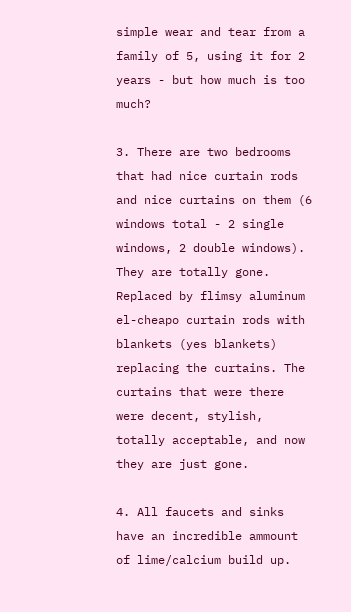simple wear and tear from a family of 5, using it for 2 years - but how much is too much?

3. There are two bedrooms that had nice curtain rods and nice curtains on them (6 windows total - 2 single windows, 2 double windows). They are totally gone. Replaced by flimsy aluminum el-cheapo curtain rods with blankets (yes blankets) replacing the curtains. The curtains that were there were decent, stylish, totally acceptable, and now they are just gone.

4. All faucets and sinks have an incredible ammount of lime/calcium build up.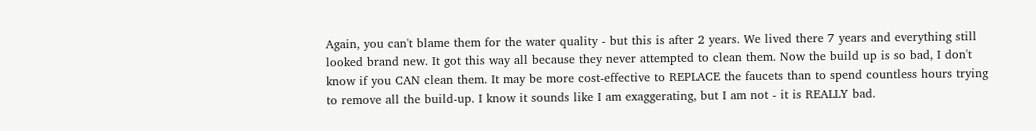Again, you can't blame them for the water quality - but this is after 2 years. We lived there 7 years and everything still looked brand new. It got this way all because they never attempted to clean them. Now the build up is so bad, I don't know if you CAN clean them. It may be more cost-effective to REPLACE the faucets than to spend countless hours trying to remove all the build-up. I know it sounds like I am exaggerating, but I am not - it is REALLY bad.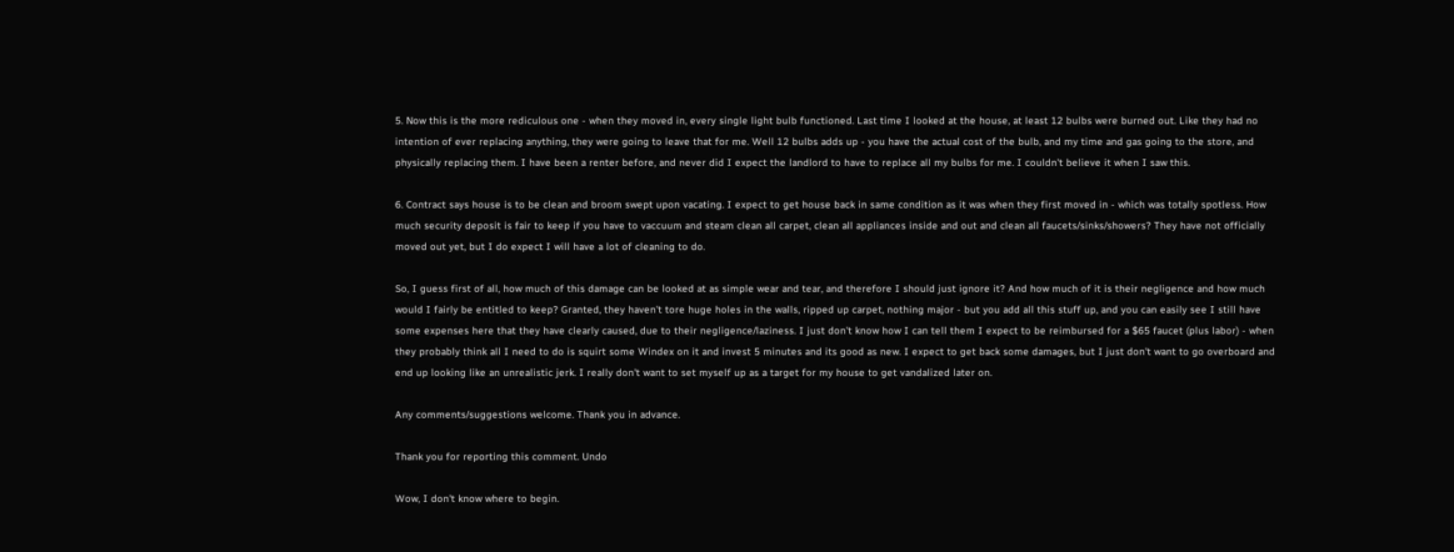5. Now this is the more rediculous one - when they moved in, every single light bulb functioned. Last time I looked at the house, at least 12 bulbs were burned out. Like they had no intention of ever replacing anything, they were going to leave that for me. Well 12 bulbs adds up - you have the actual cost of the bulb, and my time and gas going to the store, and physically replacing them. I have been a renter before, and never did I expect the landlord to have to replace all my bulbs for me. I couldn't believe it when I saw this.

6. Contract says house is to be clean and broom swept upon vacating. I expect to get house back in same condition as it was when they first moved in - which was totally spotless. How much security deposit is fair to keep if you have to vaccuum and steam clean all carpet, clean all appliances inside and out and clean all faucets/sinks/showers? They have not officially moved out yet, but I do expect I will have a lot of cleaning to do.

So, I guess first of all, how much of this damage can be looked at as simple wear and tear, and therefore I should just ignore it? And how much of it is their negligence and how much would I fairly be entitled to keep? Granted, they haven't tore huge holes in the walls, ripped up carpet, nothing major - but you add all this stuff up, and you can easily see I still have some expenses here that they have clearly caused, due to their negligence/laziness. I just don't know how I can tell them I expect to be reimbursed for a $65 faucet (plus labor) - when they probably think all I need to do is squirt some Windex on it and invest 5 minutes and its good as new. I expect to get back some damages, but I just don't want to go overboard and end up looking like an unrealistic jerk. I really don't want to set myself up as a target for my house to get vandalized later on.

Any comments/suggestions welcome. Thank you in advance.

Thank you for reporting this comment. Undo

Wow, I don't know where to begin.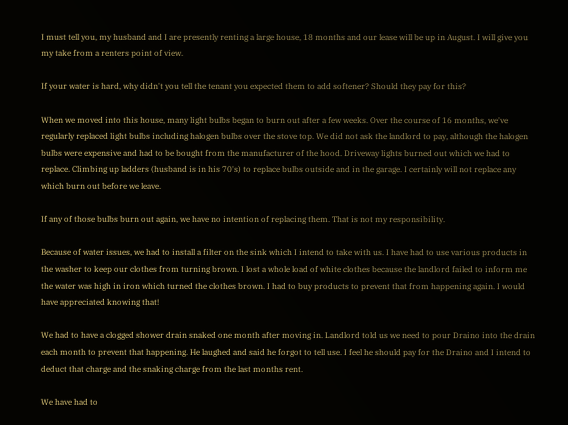I must tell you, my husband and I are presently renting a large house, 18 months and our lease will be up in August. I will give you my take from a renters point of view.

If your water is hard, why didn't you tell the tenant you expected them to add softener? Should they pay for this?

When we moved into this house, many light bulbs began to burn out after a few weeks. Over the course of 16 months, we've regularly replaced light bulbs including halogen bulbs over the stove top. We did not ask the landlord to pay, although the halogen bulbs were expensive and had to be bought from the manufacturer of the hood. Driveway lights burned out which we had to replace. Climbing up ladders (husband is in his 70's) to replace bulbs outside and in the garage. I certainly will not replace any which burn out before we leave.

If any of those bulbs burn out again, we have no intention of replacing them. That is not my responsibility.

Because of water issues, we had to install a filter on the sink which I intend to take with us. I have had to use various products in the washer to keep our clothes from turning brown. I lost a whole load of white clothes because the landlord failed to inform me the water was high in iron which turned the clothes brown. I had to buy products to prevent that from happening again. I would have appreciated knowing that!

We had to have a clogged shower drain snaked one month after moving in. Landlord told us we need to pour Draino into the drain each month to prevent that happening. He laughed and said he forgot to tell use. I feel he should pay for the Draino and I intend to deduct that charge and the snaking charge from the last months rent.

We have had to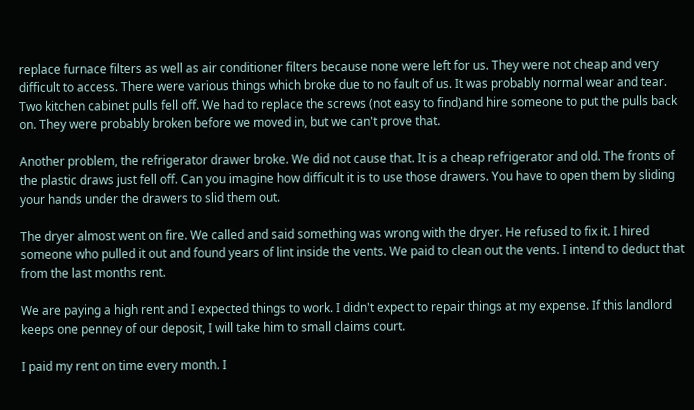replace furnace filters as well as air conditioner filters because none were left for us. They were not cheap and very difficult to access. There were various things which broke due to no fault of us. It was probably normal wear and tear. Two kitchen cabinet pulls fell off. We had to replace the screws (not easy to find)and hire someone to put the pulls back on. They were probably broken before we moved in, but we can't prove that.

Another problem, the refrigerator drawer broke. We did not cause that. It is a cheap refrigerator and old. The fronts of the plastic draws just fell off. Can you imagine how difficult it is to use those drawers. You have to open them by sliding your hands under the drawers to slid them out.

The dryer almost went on fire. We called and said something was wrong with the dryer. He refused to fix it. I hired someone who pulled it out and found years of lint inside the vents. We paid to clean out the vents. I intend to deduct that from the last months rent.

We are paying a high rent and I expected things to work. I didn't expect to repair things at my expense. If this landlord keeps one penney of our deposit, I will take him to small claims court.

I paid my rent on time every month. I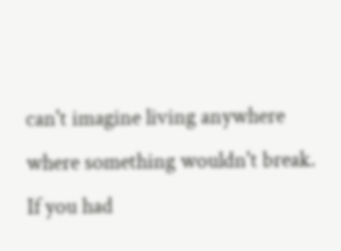can't imagine living anywhere where something wouldn't break. If you had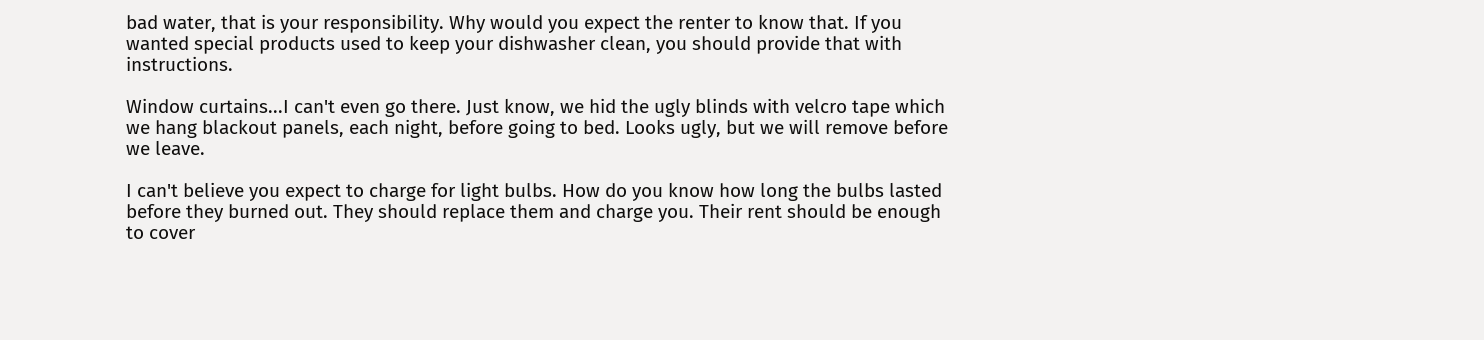bad water, that is your responsibility. Why would you expect the renter to know that. If you wanted special products used to keep your dishwasher clean, you should provide that with instructions.

Window curtains...I can't even go there. Just know, we hid the ugly blinds with velcro tape which we hang blackout panels, each night, before going to bed. Looks ugly, but we will remove before we leave.

I can't believe you expect to charge for light bulbs. How do you know how long the bulbs lasted before they burned out. They should replace them and charge you. Their rent should be enough to cover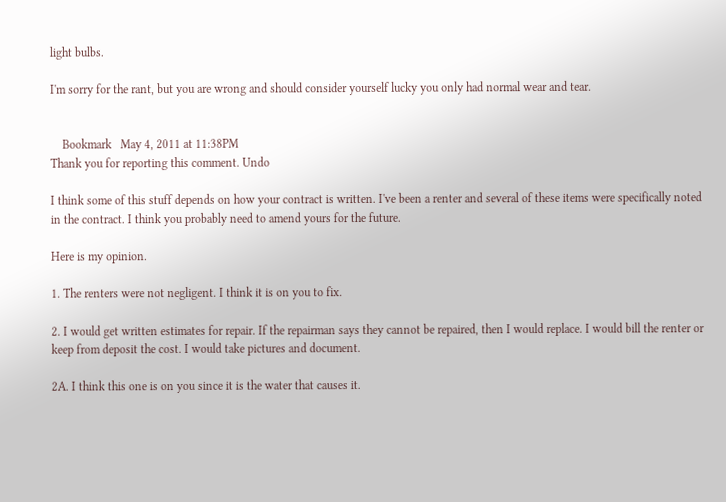light bulbs.

I'm sorry for the rant, but you are wrong and should consider yourself lucky you only had normal wear and tear.


    Bookmark   May 4, 2011 at 11:38PM
Thank you for reporting this comment. Undo

I think some of this stuff depends on how your contract is written. I've been a renter and several of these items were specifically noted in the contract. I think you probably need to amend yours for the future.

Here is my opinion.

1. The renters were not negligent. I think it is on you to fix.

2. I would get written estimates for repair. If the repairman says they cannot be repaired, then I would replace. I would bill the renter or keep from deposit the cost. I would take pictures and document.

2A. I think this one is on you since it is the water that causes it.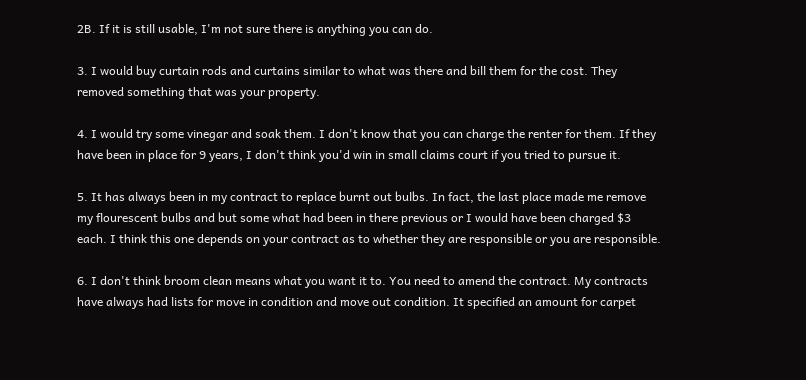2B. If it is still usable, I'm not sure there is anything you can do.

3. I would buy curtain rods and curtains similar to what was there and bill them for the cost. They removed something that was your property.

4. I would try some vinegar and soak them. I don't know that you can charge the renter for them. If they have been in place for 9 years, I don't think you'd win in small claims court if you tried to pursue it.

5. It has always been in my contract to replace burnt out bulbs. In fact, the last place made me remove my flourescent bulbs and but some what had been in there previous or I would have been charged $3 each. I think this one depends on your contract as to whether they are responsible or you are responsible.

6. I don't think broom clean means what you want it to. You need to amend the contract. My contracts have always had lists for move in condition and move out condition. It specified an amount for carpet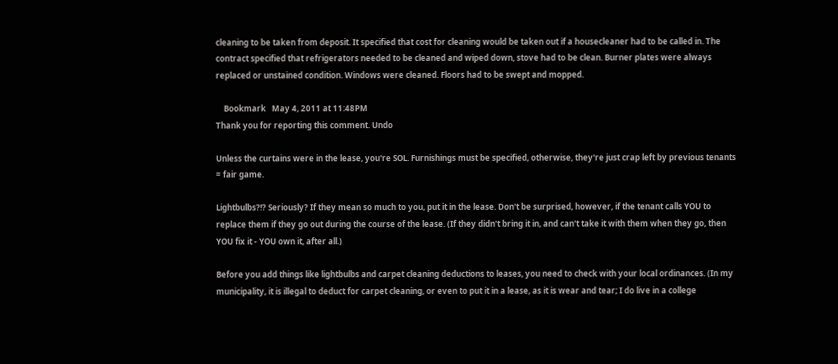cleaning to be taken from deposit. It specified that cost for cleaning would be taken out if a housecleaner had to be called in. The contract specified that refrigerators needed to be cleaned and wiped down, stove had to be clean. Burner plates were always replaced or unstained condition. Windows were cleaned. Floors had to be swept and mopped.

    Bookmark   May 4, 2011 at 11:48PM
Thank you for reporting this comment. Undo

Unless the curtains were in the lease, you're SOL. Furnishings must be specified, otherwise, they're just crap left by previous tenants = fair game.

Lightbulbs?!? Seriously? If they mean so much to you, put it in the lease. Don't be surprised, however, if the tenant calls YOU to replace them if they go out during the course of the lease. (If they didn't bring it in, and can't take it with them when they go, then YOU fix it - YOU own it, after all.)

Before you add things like lightbulbs and carpet cleaning deductions to leases, you need to check with your local ordinances. (In my municipality, it is illegal to deduct for carpet cleaning, or even to put it in a lease, as it is wear and tear; I do live in a college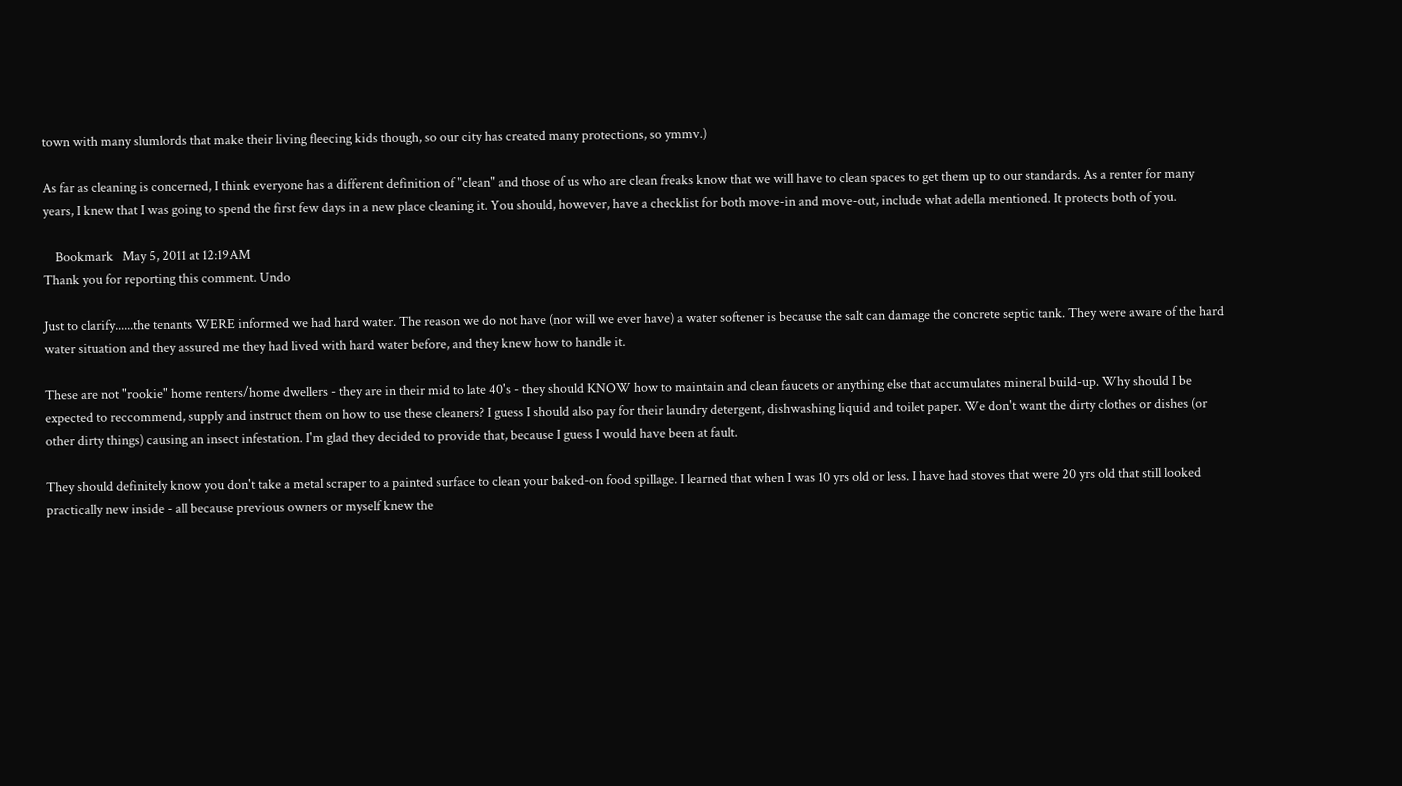town with many slumlords that make their living fleecing kids though, so our city has created many protections, so ymmv.)

As far as cleaning is concerned, I think everyone has a different definition of "clean" and those of us who are clean freaks know that we will have to clean spaces to get them up to our standards. As a renter for many years, I knew that I was going to spend the first few days in a new place cleaning it. You should, however, have a checklist for both move-in and move-out, include what adella mentioned. It protects both of you.

    Bookmark   May 5, 2011 at 12:19AM
Thank you for reporting this comment. Undo

Just to clarify......the tenants WERE informed we had hard water. The reason we do not have (nor will we ever have) a water softener is because the salt can damage the concrete septic tank. They were aware of the hard water situation and they assured me they had lived with hard water before, and they knew how to handle it.

These are not "rookie" home renters/home dwellers - they are in their mid to late 40's - they should KNOW how to maintain and clean faucets or anything else that accumulates mineral build-up. Why should I be expected to reccommend, supply and instruct them on how to use these cleaners? I guess I should also pay for their laundry detergent, dishwashing liquid and toilet paper. We don't want the dirty clothes or dishes (or other dirty things) causing an insect infestation. I'm glad they decided to provide that, because I guess I would have been at fault.

They should definitely know you don't take a metal scraper to a painted surface to clean your baked-on food spillage. I learned that when I was 10 yrs old or less. I have had stoves that were 20 yrs old that still looked practically new inside - all because previous owners or myself knew the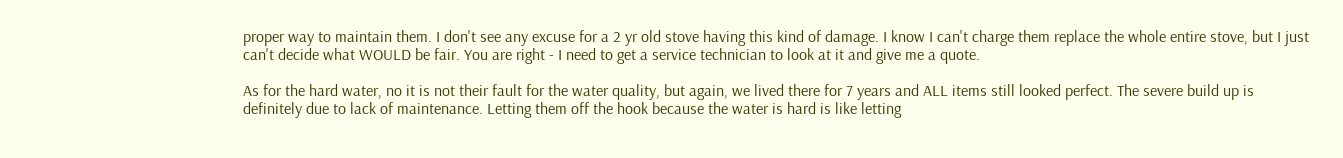proper way to maintain them. I don't see any excuse for a 2 yr old stove having this kind of damage. I know I can't charge them replace the whole entire stove, but I just can't decide what WOULD be fair. You are right - I need to get a service technician to look at it and give me a quote.

As for the hard water, no it is not their fault for the water quality, but again, we lived there for 7 years and ALL items still looked perfect. The severe build up is definitely due to lack of maintenance. Letting them off the hook because the water is hard is like letting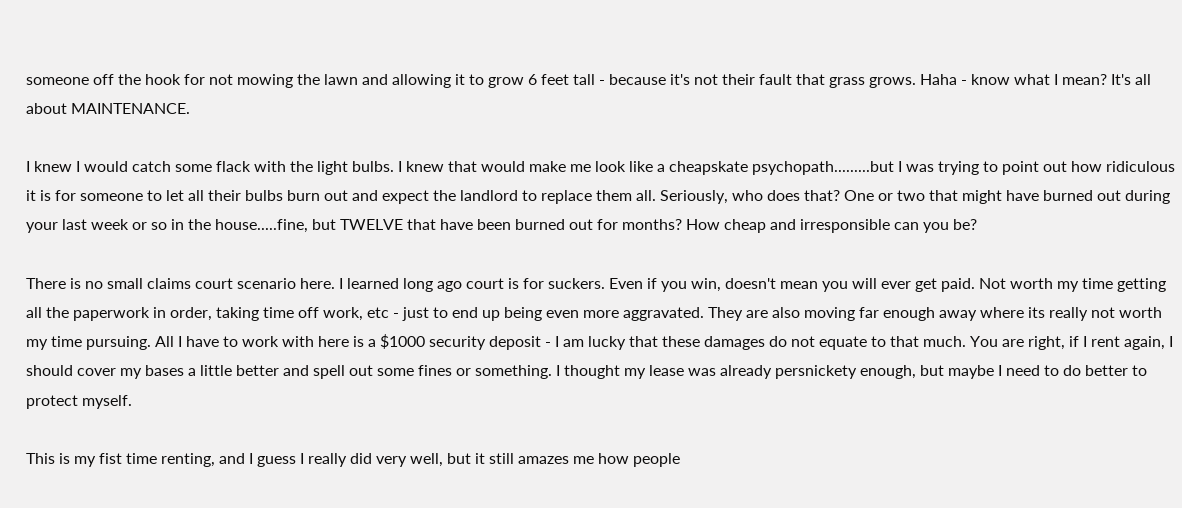someone off the hook for not mowing the lawn and allowing it to grow 6 feet tall - because it's not their fault that grass grows. Haha - know what I mean? It's all about MAINTENANCE.

I knew I would catch some flack with the light bulbs. I knew that would make me look like a cheapskate psychopath.........but I was trying to point out how ridiculous it is for someone to let all their bulbs burn out and expect the landlord to replace them all. Seriously, who does that? One or two that might have burned out during your last week or so in the house.....fine, but TWELVE that have been burned out for months? How cheap and irresponsible can you be?

There is no small claims court scenario here. I learned long ago court is for suckers. Even if you win, doesn't mean you will ever get paid. Not worth my time getting all the paperwork in order, taking time off work, etc - just to end up being even more aggravated. They are also moving far enough away where its really not worth my time pursuing. All I have to work with here is a $1000 security deposit - I am lucky that these damages do not equate to that much. You are right, if I rent again, I should cover my bases a little better and spell out some fines or something. I thought my lease was already persnickety enough, but maybe I need to do better to protect myself.

This is my fist time renting, and I guess I really did very well, but it still amazes me how people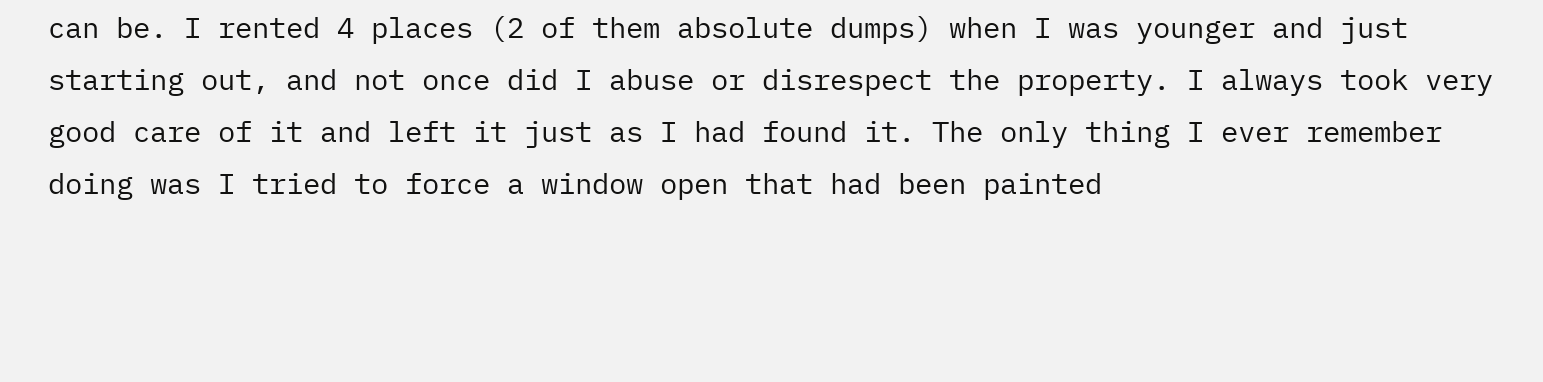can be. I rented 4 places (2 of them absolute dumps) when I was younger and just starting out, and not once did I abuse or disrespect the property. I always took very good care of it and left it just as I had found it. The only thing I ever remember doing was I tried to force a window open that had been painted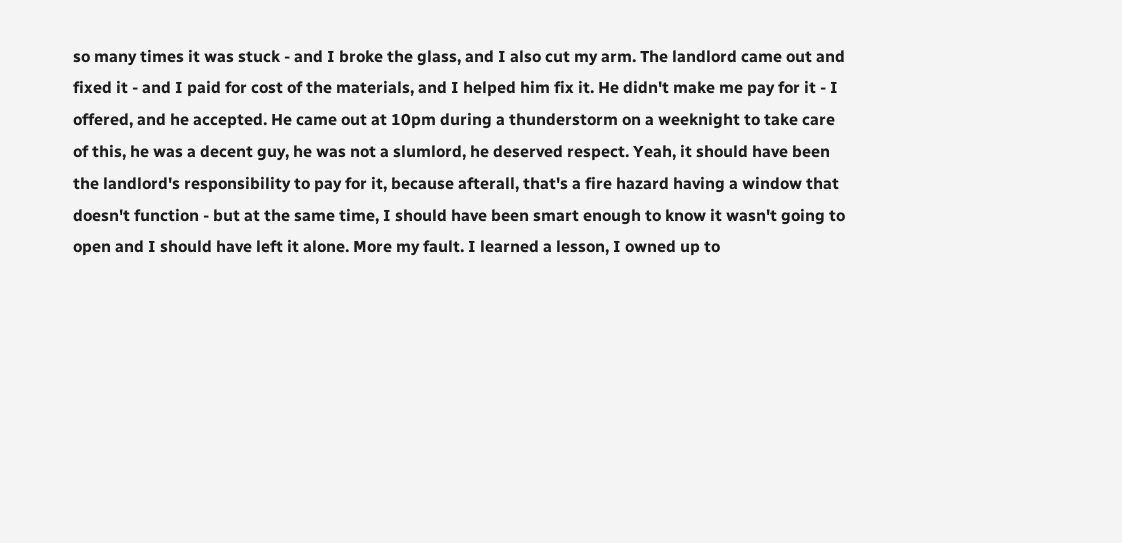so many times it was stuck - and I broke the glass, and I also cut my arm. The landlord came out and fixed it - and I paid for cost of the materials, and I helped him fix it. He didn't make me pay for it - I offered, and he accepted. He came out at 10pm during a thunderstorm on a weeknight to take care of this, he was a decent guy, he was not a slumlord, he deserved respect. Yeah, it should have been the landlord's responsibility to pay for it, because afterall, that's a fire hazard having a window that doesn't function - but at the same time, I should have been smart enough to know it wasn't going to open and I should have left it alone. More my fault. I learned a lesson, I owned up to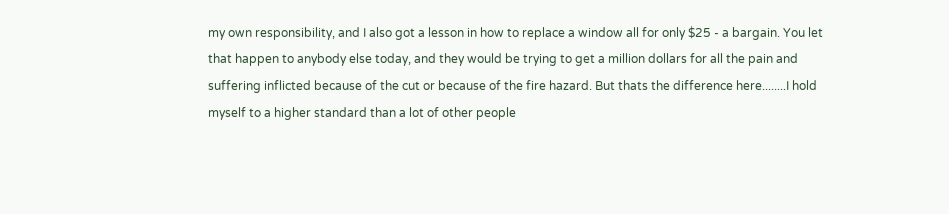my own responsibility, and I also got a lesson in how to replace a window all for only $25 - a bargain. You let that happen to anybody else today, and they would be trying to get a million dollars for all the pain and suffering inflicted because of the cut or because of the fire hazard. But thats the difference here........I hold myself to a higher standard than a lot of other people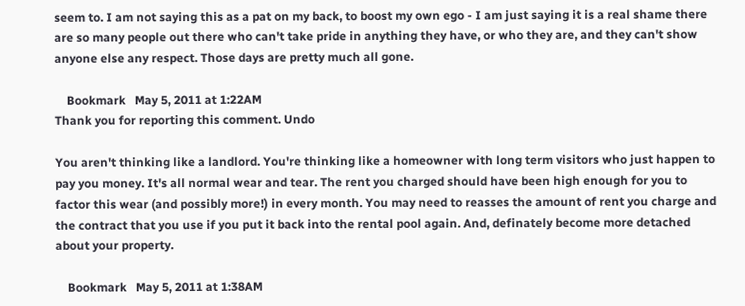seem to. I am not saying this as a pat on my back, to boost my own ego - I am just saying it is a real shame there are so many people out there who can't take pride in anything they have, or who they are, and they can't show anyone else any respect. Those days are pretty much all gone.

    Bookmark   May 5, 2011 at 1:22AM
Thank you for reporting this comment. Undo

You aren't thinking like a landlord. You're thinking like a homeowner with long term visitors who just happen to pay you money. It's all normal wear and tear. The rent you charged should have been high enough for you to factor this wear (and possibly more!) in every month. You may need to reasses the amount of rent you charge and the contract that you use if you put it back into the rental pool again. And, definately become more detached about your property.

    Bookmark   May 5, 2011 at 1:38AM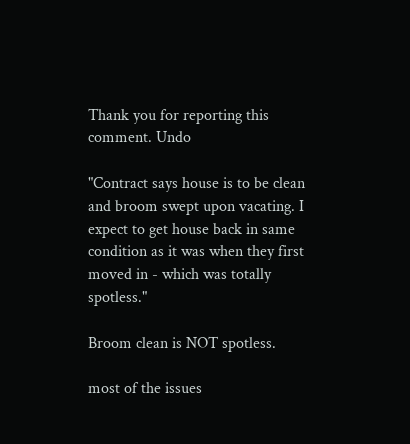Thank you for reporting this comment. Undo

"Contract says house is to be clean and broom swept upon vacating. I expect to get house back in same condition as it was when they first moved in - which was totally spotless."

Broom clean is NOT spotless.

most of the issues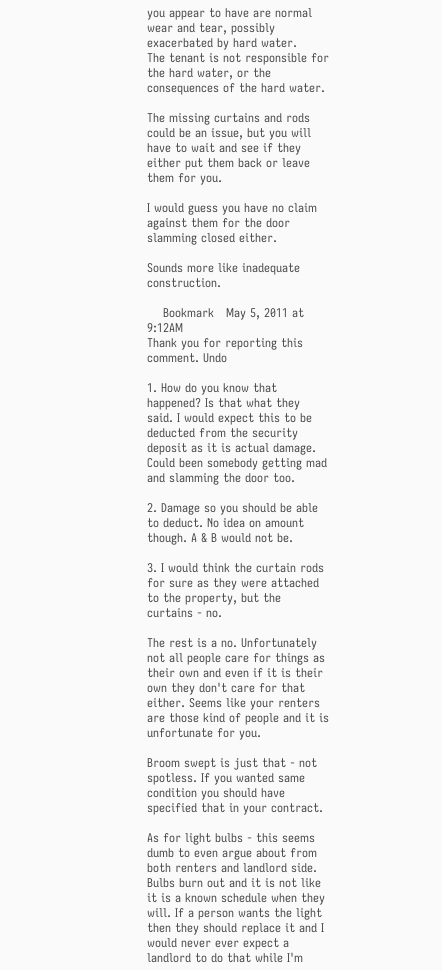you appear to have are normal wear and tear, possibly exacerbated by hard water.
The tenant is not responsible for the hard water, or the consequences of the hard water.

The missing curtains and rods could be an issue, but you will have to wait and see if they either put them back or leave them for you.

I would guess you have no claim against them for the door slamming closed either.

Sounds more like inadequate construction.

    Bookmark   May 5, 2011 at 9:12AM
Thank you for reporting this comment. Undo

1. How do you know that happened? Is that what they said. I would expect this to be deducted from the security deposit as it is actual damage. Could been somebody getting mad and slamming the door too.

2. Damage so you should be able to deduct. No idea on amount though. A & B would not be.

3. I would think the curtain rods for sure as they were attached to the property, but the curtains - no.

The rest is a no. Unfortunately not all people care for things as their own and even if it is their own they don't care for that either. Seems like your renters are those kind of people and it is unfortunate for you.

Broom swept is just that - not spotless. If you wanted same condition you should have specified that in your contract.

As for light bulbs - this seems dumb to even argue about from both renters and landlord side. Bulbs burn out and it is not like it is a known schedule when they will. If a person wants the light then they should replace it and I would never ever expect a landlord to do that while I'm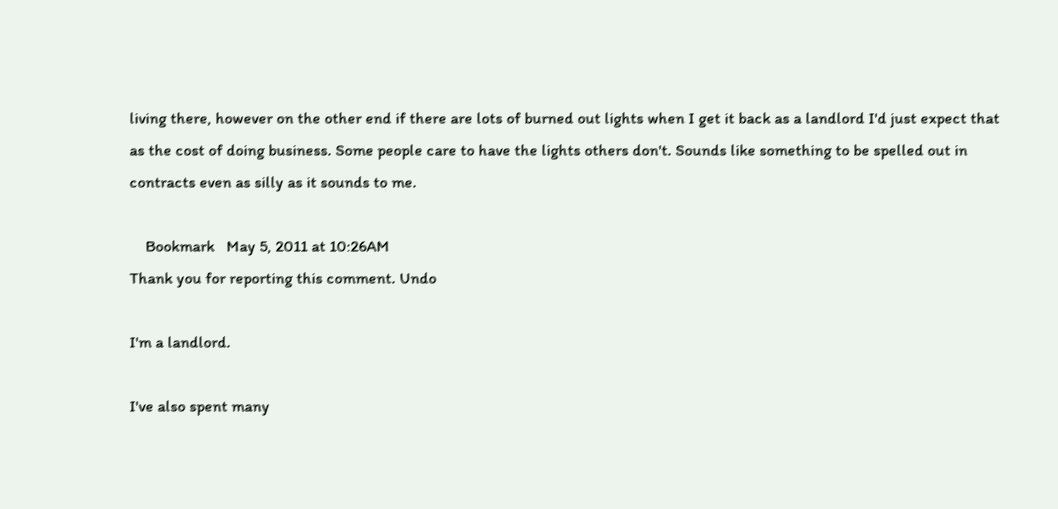living there, however on the other end if there are lots of burned out lights when I get it back as a landlord I'd just expect that as the cost of doing business. Some people care to have the lights others don't. Sounds like something to be spelled out in contracts even as silly as it sounds to me.

    Bookmark   May 5, 2011 at 10:26AM
Thank you for reporting this comment. Undo

I'm a landlord.

I've also spent many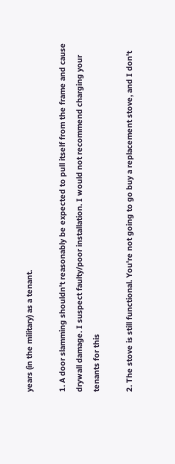years (in the military) as a tenant.

1. A door slamming shouldn't reasonably be expected to pull itself from the frame and cause drywall damage. I suspect faulty/poor installation. I would not recommend charging your tenants for this

2. The stove is still functional. You're not going to go buy a replacement stove, and I don't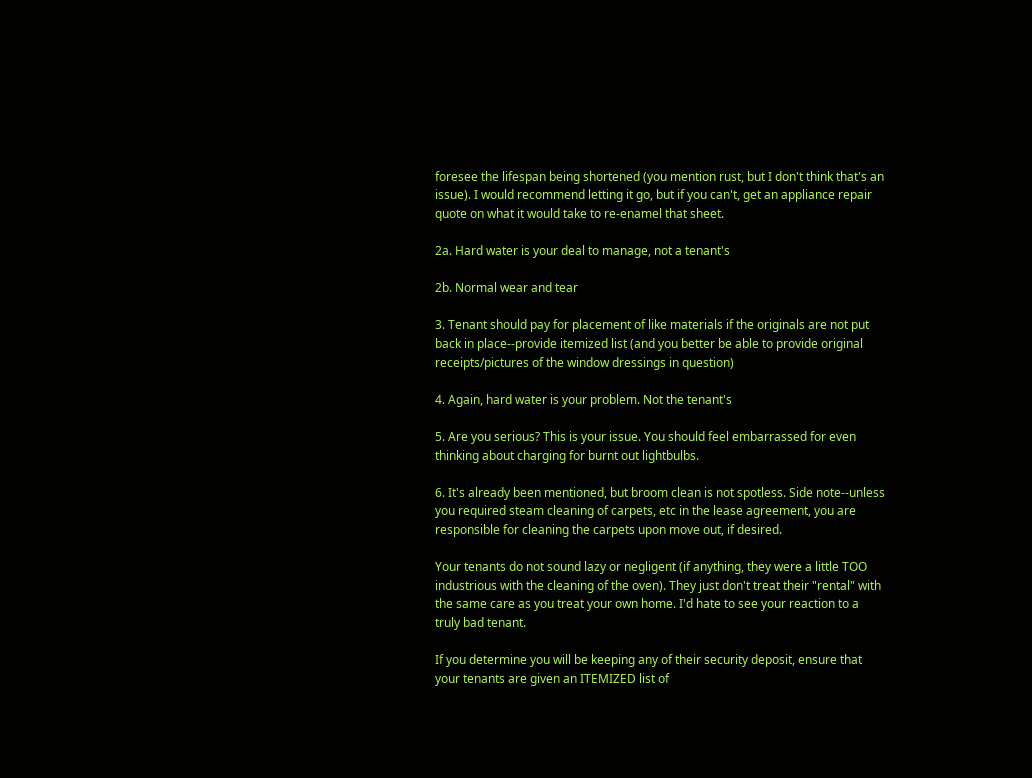foresee the lifespan being shortened (you mention rust, but I don't think that's an issue). I would recommend letting it go, but if you can't, get an appliance repair quote on what it would take to re-enamel that sheet.

2a. Hard water is your deal to manage, not a tenant's

2b. Normal wear and tear

3. Tenant should pay for placement of like materials if the originals are not put back in place--provide itemized list (and you better be able to provide original receipts/pictures of the window dressings in question)

4. Again, hard water is your problem. Not the tenant's

5. Are you serious? This is your issue. You should feel embarrassed for even thinking about charging for burnt out lightbulbs.

6. It's already been mentioned, but broom clean is not spotless. Side note--unless you required steam cleaning of carpets, etc in the lease agreement, you are responsible for cleaning the carpets upon move out, if desired.

Your tenants do not sound lazy or negligent (if anything, they were a little TOO industrious with the cleaning of the oven). They just don't treat their "rental" with the same care as you treat your own home. I'd hate to see your reaction to a truly bad tenant.

If you determine you will be keeping any of their security deposit, ensure that your tenants are given an ITEMIZED list of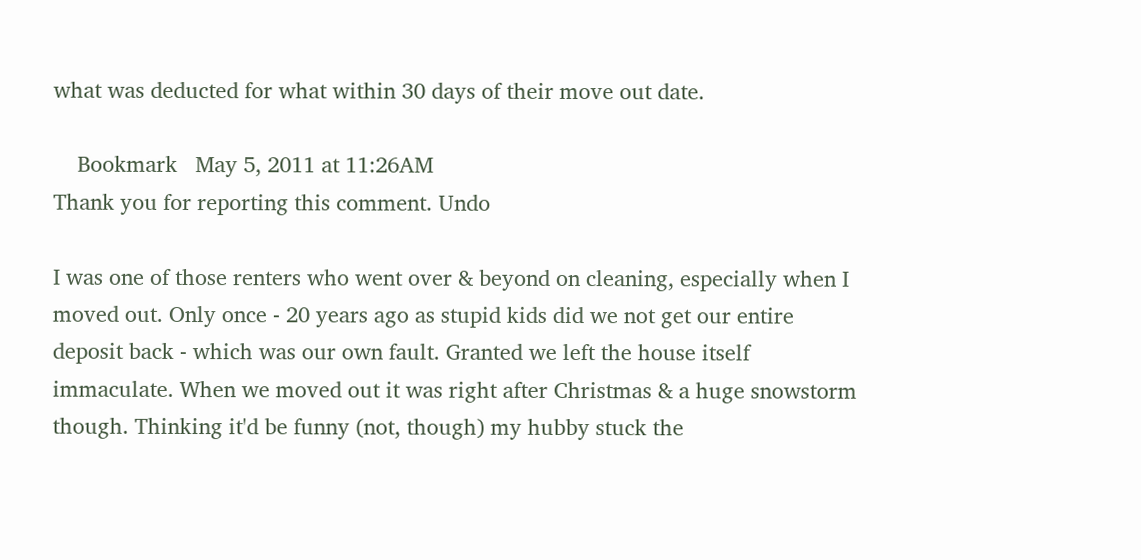what was deducted for what within 30 days of their move out date.

    Bookmark   May 5, 2011 at 11:26AM
Thank you for reporting this comment. Undo

I was one of those renters who went over & beyond on cleaning, especially when I moved out. Only once - 20 years ago as stupid kids did we not get our entire deposit back - which was our own fault. Granted we left the house itself immaculate. When we moved out it was right after Christmas & a huge snowstorm though. Thinking it'd be funny (not, though) my hubby stuck the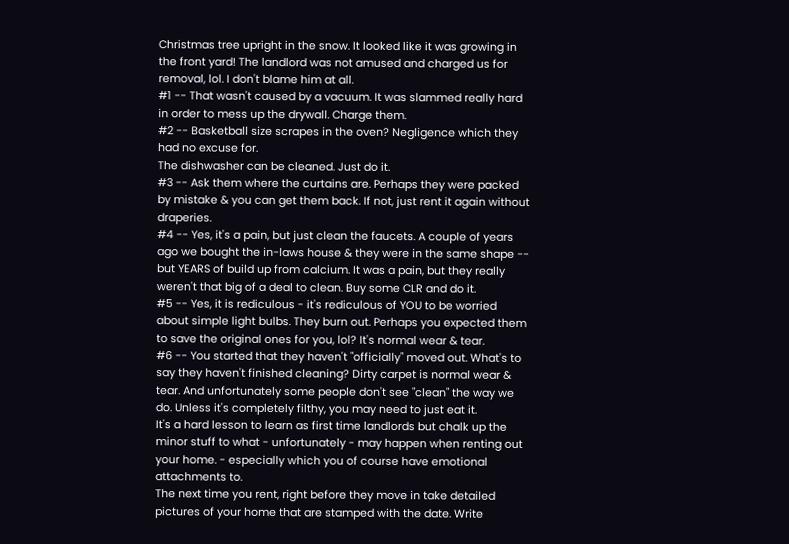Christmas tree upright in the snow. It looked like it was growing in the front yard! The landlord was not amused and charged us for removal, lol. I don't blame him at all.
#1 -- That wasn't caused by a vacuum. It was slammed really hard in order to mess up the drywall. Charge them.
#2 -- Basketball size scrapes in the oven? Negligence which they had no excuse for.
The dishwasher can be cleaned. Just do it.
#3 -- Ask them where the curtains are. Perhaps they were packed by mistake & you can get them back. If not, just rent it again without draperies.
#4 -- Yes, it's a pain, but just clean the faucets. A couple of years ago we bought the in-laws house & they were in the same shape -- but YEARS of build up from calcium. It was a pain, but they really weren't that big of a deal to clean. Buy some CLR and do it.
#5 -- Yes, it is rediculous - it's rediculous of YOU to be worried about simple light bulbs. They burn out. Perhaps you expected them to save the original ones for you, lol? It's normal wear & tear.
#6 -- You started that they haven't "officially" moved out. What's to say they haven't finished cleaning? Dirty carpet is normal wear & tear. And unfortunately some people don't see "clean" the way we do. Unless it's completely filthy, you may need to just eat it.
It's a hard lesson to learn as first time landlords but chalk up the minor stuff to what - unfortunately - may happen when renting out your home. - especially which you of course have emotional attachments to.
The next time you rent, right before they move in take detailed pictures of your home that are stamped with the date. Write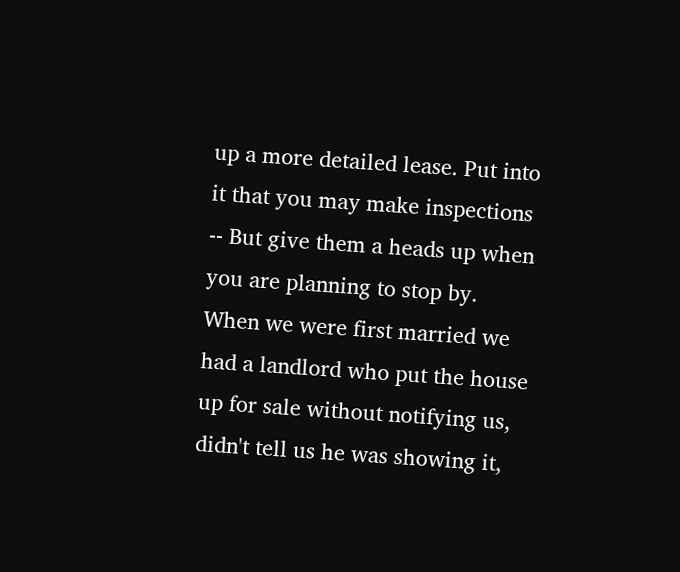up a more detailed lease. Put into it that you may make inspections -- But give them a heads up when you are planning to stop by.
When we were first married we had a landlord who put the house up for sale without notifying us, didn't tell us he was showing it,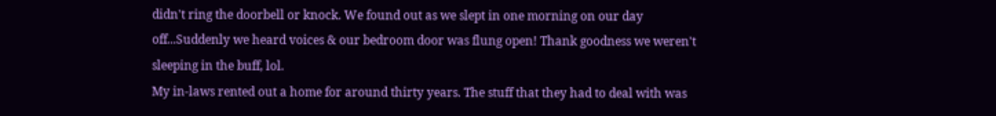didn't ring the doorbell or knock. We found out as we slept in one morning on our day off...Suddenly we heard voices & our bedroom door was flung open! Thank goodness we weren't sleeping in the buff, lol.
My in-laws rented out a home for around thirty years. The stuff that they had to deal with was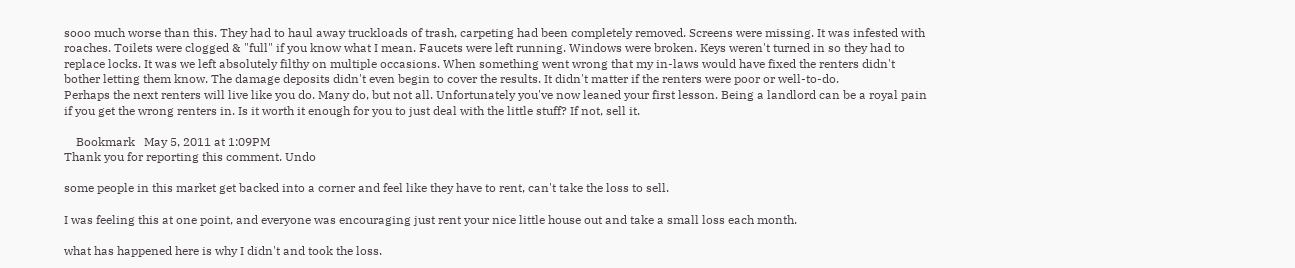sooo much worse than this. They had to haul away truckloads of trash, carpeting had been completely removed. Screens were missing. It was infested with roaches. Toilets were clogged & "full" if you know what I mean. Faucets were left running. Windows were broken. Keys weren't turned in so they had to replace locks. It was we left absolutely filthy on multiple occasions. When something went wrong that my in-laws would have fixed the renters didn't bother letting them know. The damage deposits didn't even begin to cover the results. It didn't matter if the renters were poor or well-to-do.
Perhaps the next renters will live like you do. Many do, but not all. Unfortunately you've now leaned your first lesson. Being a landlord can be a royal pain if you get the wrong renters in. Is it worth it enough for you to just deal with the little stuff? If not, sell it.

    Bookmark   May 5, 2011 at 1:09PM
Thank you for reporting this comment. Undo

some people in this market get backed into a corner and feel like they have to rent, can't take the loss to sell.

I was feeling this at one point, and everyone was encouraging just rent your nice little house out and take a small loss each month.

what has happened here is why I didn't and took the loss.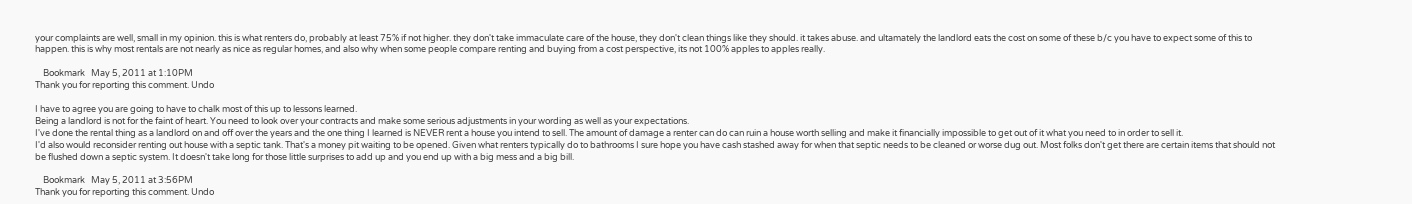your complaints are well, small in my opinion. this is what renters do, probably at least 75% if not higher. they don't take immaculate care of the house, they don't clean things like they should. it takes abuse. and ultamately the landlord eats the cost on some of these b/c you have to expect some of this to happen. this is why most rentals are not nearly as nice as regular homes, and also why when some people compare renting and buying from a cost perspective, its not 100% apples to apples really.

    Bookmark   May 5, 2011 at 1:10PM
Thank you for reporting this comment. Undo

I have to agree you are going to have to chalk most of this up to lessons learned.
Being a landlord is not for the faint of heart. You need to look over your contracts and make some serious adjustments in your wording as well as your expectations.
I've done the rental thing as a landlord on and off over the years and the one thing I learned is NEVER rent a house you intend to sell. The amount of damage a renter can do can ruin a house worth selling and make it financially impossible to get out of it what you need to in order to sell it.
I'd also would reconsider renting out house with a septic tank. That's a money pit waiting to be opened. Given what renters typically do to bathrooms I sure hope you have cash stashed away for when that septic needs to be cleaned or worse dug out. Most folks don't get there are certain items that should not be flushed down a septic system. It doesn't take long for those little surprises to add up and you end up with a big mess and a big bill.

    Bookmark   May 5, 2011 at 3:56PM
Thank you for reporting this comment. Undo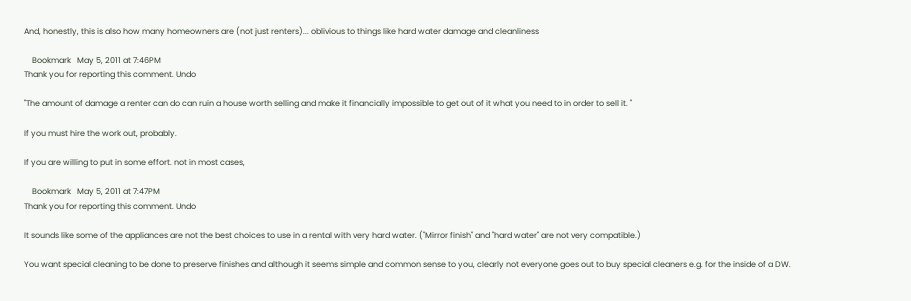And, honestly, this is also how many homeowners are (not just renters)... oblivious to things like hard water damage and cleanliness

    Bookmark   May 5, 2011 at 7:46PM
Thank you for reporting this comment. Undo

"The amount of damage a renter can do can ruin a house worth selling and make it financially impossible to get out of it what you need to in order to sell it. "

If you must hire the work out, probably.

If you are willing to put in some effort. not in most cases,

    Bookmark   May 5, 2011 at 7:47PM
Thank you for reporting this comment. Undo

It sounds like some of the appliances are not the best choices to use in a rental with very hard water. ("Mirror finish" and "hard water" are not very compatible.)

You want special cleaning to be done to preserve finishes and although it seems simple and common sense to you, clearly not everyone goes out to buy special cleaners e.g. for the inside of a DW.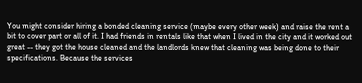You might consider hiring a bonded cleaning service (maybe every other week) and raise the rent a bit to cover part or all of it. I had friends in rentals like that when I lived in the city and it worked out great -- they got the house cleaned and the landlords knew that cleaning was being done to their specifications. Because the services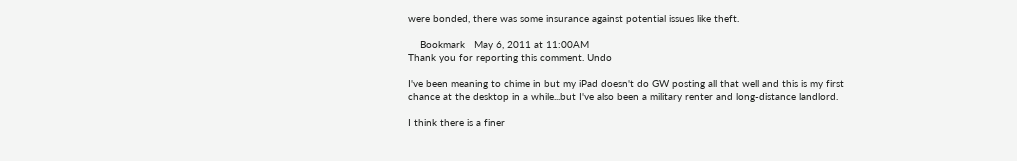were bonded, there was some insurance against potential issues like theft.

    Bookmark   May 6, 2011 at 11:00AM
Thank you for reporting this comment. Undo

I've been meaning to chime in but my iPad doesn't do GW posting all that well and this is my first chance at the desktop in a while...but I've also been a military renter and long-distance landlord.

I think there is a finer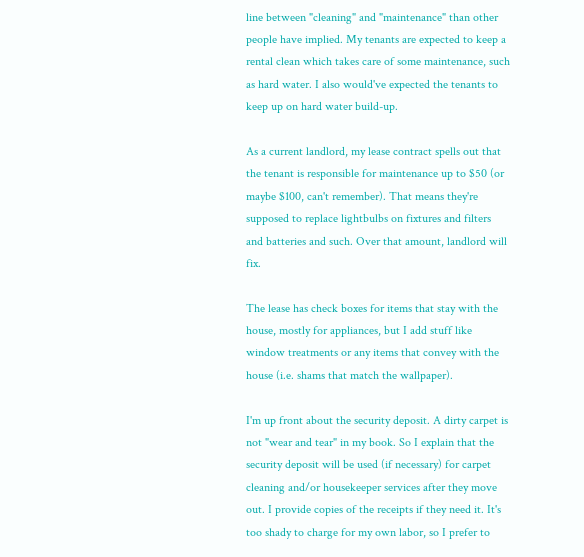line between "cleaning" and "maintenance" than other people have implied. My tenants are expected to keep a rental clean which takes care of some maintenance, such as hard water. I also would've expected the tenants to keep up on hard water build-up.

As a current landlord, my lease contract spells out that the tenant is responsible for maintenance up to $50 (or maybe $100, can't remember). That means they're supposed to replace lightbulbs on fixtures and filters and batteries and such. Over that amount, landlord will fix.

The lease has check boxes for items that stay with the house, mostly for appliances, but I add stuff like window treatments or any items that convey with the house (i.e. shams that match the wallpaper).

I'm up front about the security deposit. A dirty carpet is not "wear and tear" in my book. So I explain that the security deposit will be used (if necessary) for carpet cleaning and/or housekeeper services after they move out. I provide copies of the receipts if they need it. It's too shady to charge for my own labor, so I prefer to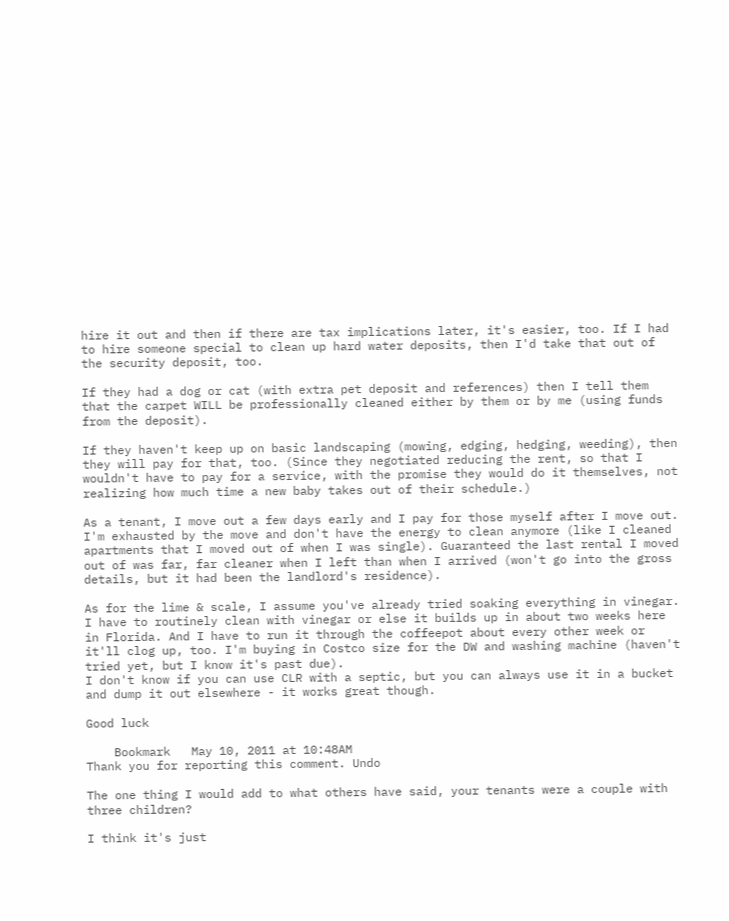hire it out and then if there are tax implications later, it's easier, too. If I had to hire someone special to clean up hard water deposits, then I'd take that out of the security deposit, too.

If they had a dog or cat (with extra pet deposit and references) then I tell them that the carpet WILL be professionally cleaned either by them or by me (using funds from the deposit).

If they haven't keep up on basic landscaping (mowing, edging, hedging, weeding), then they will pay for that, too. (Since they negotiated reducing the rent, so that I wouldn't have to pay for a service, with the promise they would do it themselves, not realizing how much time a new baby takes out of their schedule.)

As a tenant, I move out a few days early and I pay for those myself after I move out. I'm exhausted by the move and don't have the energy to clean anymore (like I cleaned apartments that I moved out of when I was single). Guaranteed the last rental I moved out of was far, far cleaner when I left than when I arrived (won't go into the gross details, but it had been the landlord's residence).

As for the lime & scale, I assume you've already tried soaking everything in vinegar. I have to routinely clean with vinegar or else it builds up in about two weeks here in Florida. And I have to run it through the coffeepot about every other week or it'll clog up, too. I'm buying in Costco size for the DW and washing machine (haven't tried yet, but I know it's past due).
I don't know if you can use CLR with a septic, but you can always use it in a bucket and dump it out elsewhere - it works great though.

Good luck

    Bookmark   May 10, 2011 at 10:48AM
Thank you for reporting this comment. Undo

The one thing I would add to what others have said, your tenants were a couple with three children?

I think it's just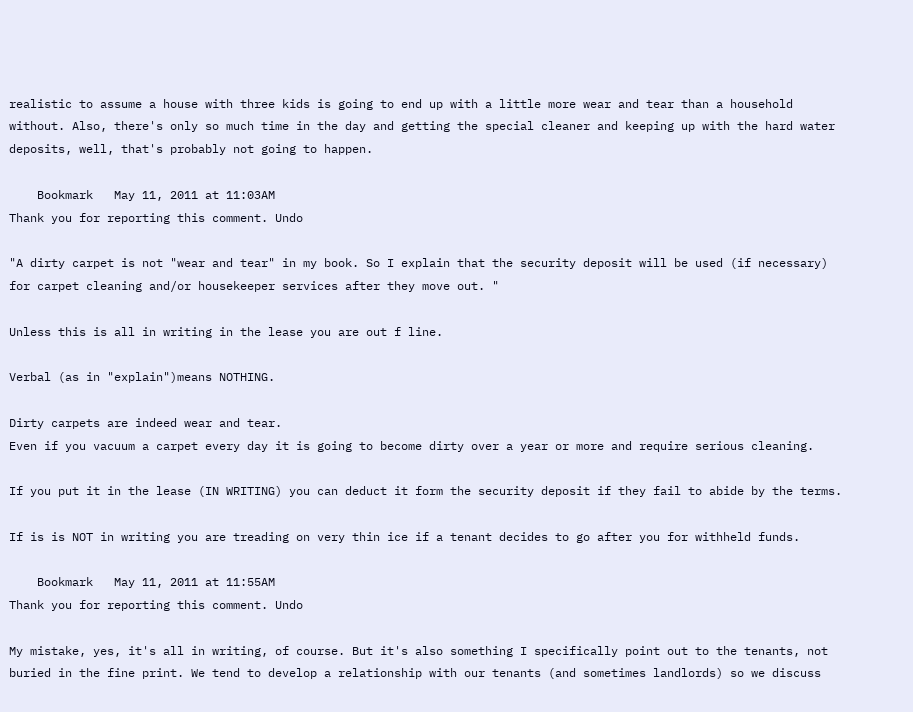realistic to assume a house with three kids is going to end up with a little more wear and tear than a household without. Also, there's only so much time in the day and getting the special cleaner and keeping up with the hard water deposits, well, that's probably not going to happen.

    Bookmark   May 11, 2011 at 11:03AM
Thank you for reporting this comment. Undo

"A dirty carpet is not "wear and tear" in my book. So I explain that the security deposit will be used (if necessary) for carpet cleaning and/or housekeeper services after they move out. "

Unless this is all in writing in the lease you are out f line.

Verbal (as in "explain")means NOTHING.

Dirty carpets are indeed wear and tear.
Even if you vacuum a carpet every day it is going to become dirty over a year or more and require serious cleaning.

If you put it in the lease (IN WRITING) you can deduct it form the security deposit if they fail to abide by the terms.

If is is NOT in writing you are treading on very thin ice if a tenant decides to go after you for withheld funds.

    Bookmark   May 11, 2011 at 11:55AM
Thank you for reporting this comment. Undo

My mistake, yes, it's all in writing, of course. But it's also something I specifically point out to the tenants, not buried in the fine print. We tend to develop a relationship with our tenants (and sometimes landlords) so we discuss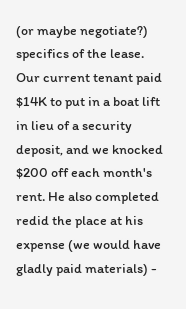(or maybe negotiate?) specifics of the lease. Our current tenant paid $14K to put in a boat lift in lieu of a security deposit, and we knocked $200 off each month's rent. He also completed redid the place at his expense (we would have gladly paid materials) -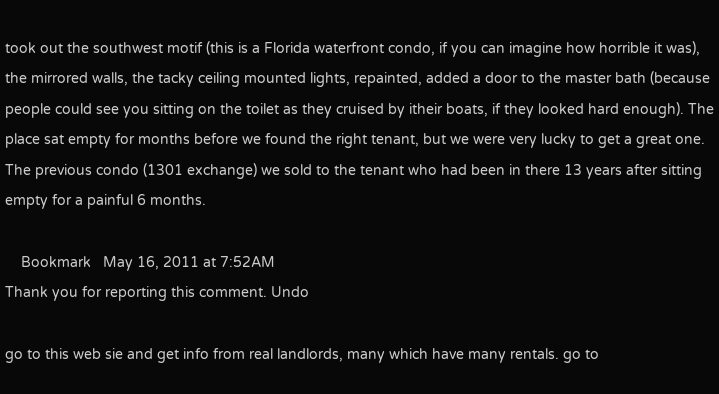took out the southwest motif (this is a Florida waterfront condo, if you can imagine how horrible it was), the mirrored walls, the tacky ceiling mounted lights, repainted, added a door to the master bath (because people could see you sitting on the toilet as they cruised by itheir boats, if they looked hard enough). The place sat empty for months before we found the right tenant, but we were very lucky to get a great one. The previous condo (1301 exchange) we sold to the tenant who had been in there 13 years after sitting empty for a painful 6 months.

    Bookmark   May 16, 2011 at 7:52AM
Thank you for reporting this comment. Undo

go to this web sie and get info from real landlords, many which have many rentals. go to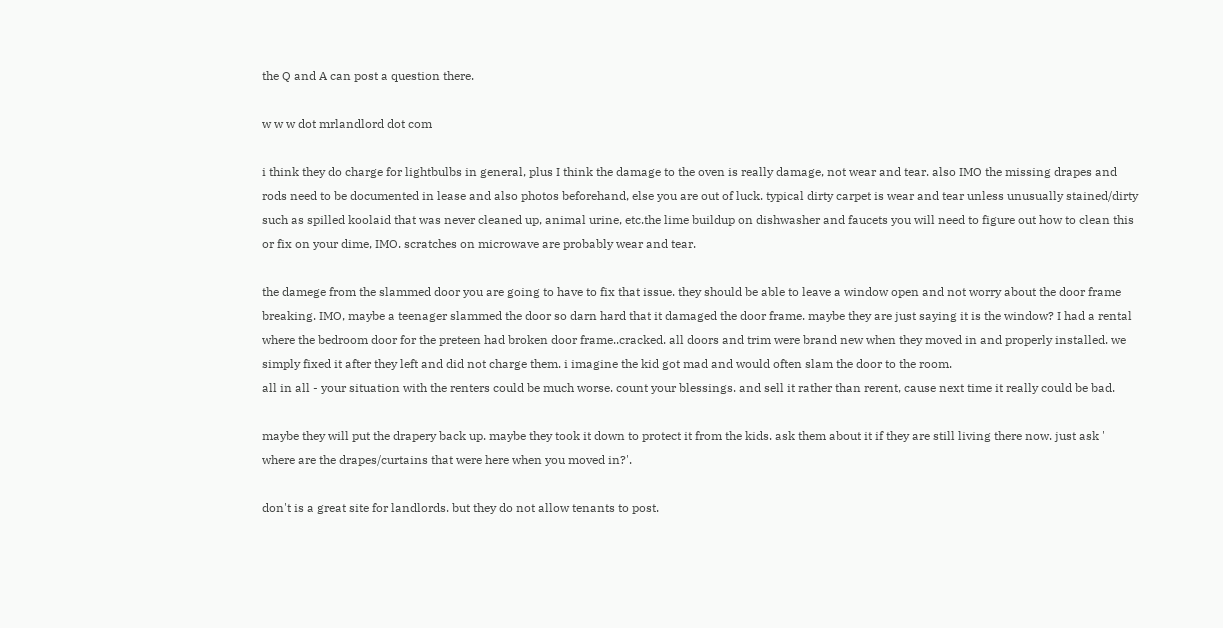the Q and A can post a question there.

w w w dot mrlandlord dot com

i think they do charge for lightbulbs in general, plus I think the damage to the oven is really damage, not wear and tear. also IMO the missing drapes and rods need to be documented in lease and also photos beforehand, else you are out of luck. typical dirty carpet is wear and tear unless unusually stained/dirty such as spilled koolaid that was never cleaned up, animal urine, etc.the lime buildup on dishwasher and faucets you will need to figure out how to clean this or fix on your dime, IMO. scratches on microwave are probably wear and tear.

the damege from the slammed door you are going to have to fix that issue. they should be able to leave a window open and not worry about the door frame breaking. IMO, maybe a teenager slammed the door so darn hard that it damaged the door frame. maybe they are just saying it is the window? I had a rental where the bedroom door for the preteen had broken door frame..cracked. all doors and trim were brand new when they moved in and properly installed. we simply fixed it after they left and did not charge them. i imagine the kid got mad and would often slam the door to the room.
all in all - your situation with the renters could be much worse. count your blessings. and sell it rather than rerent, cause next time it really could be bad.

maybe they will put the drapery back up. maybe they took it down to protect it from the kids. ask them about it if they are still living there now. just ask ' where are the drapes/curtains that were here when you moved in?'.

don't is a great site for landlords. but they do not allow tenants to post.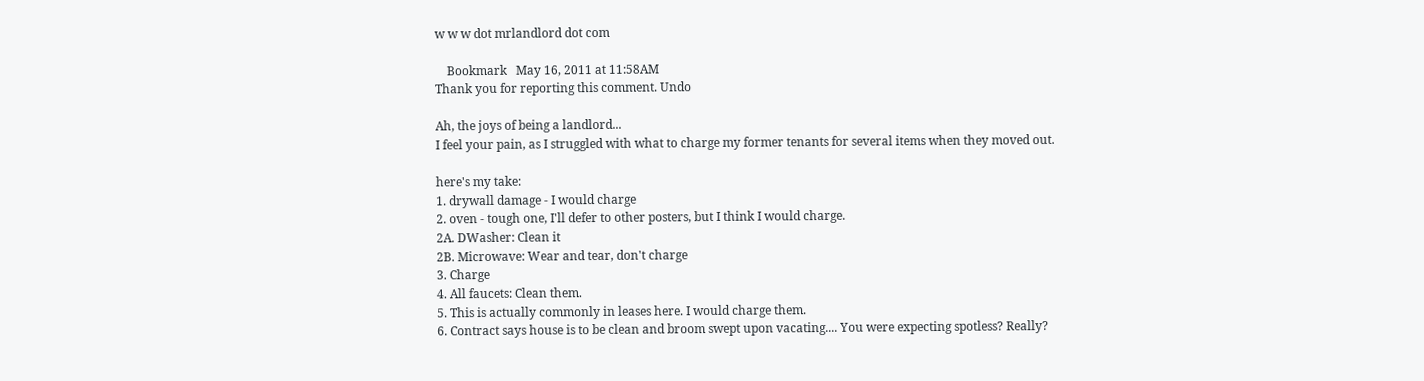w w w dot mrlandlord dot com

    Bookmark   May 16, 2011 at 11:58AM
Thank you for reporting this comment. Undo

Ah, the joys of being a landlord...
I feel your pain, as I struggled with what to charge my former tenants for several items when they moved out.

here's my take:
1. drywall damage - I would charge
2. oven - tough one, I'll defer to other posters, but I think I would charge.
2A. DWasher: Clean it
2B. Microwave: Wear and tear, don't charge
3. Charge
4. All faucets: Clean them.
5. This is actually commonly in leases here. I would charge them.
6. Contract says house is to be clean and broom swept upon vacating.... You were expecting spotless? Really?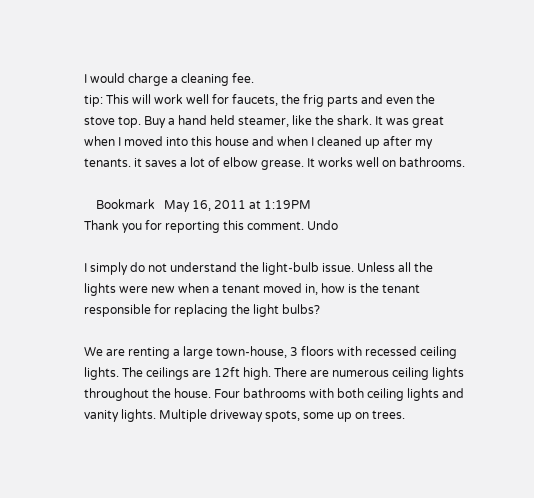I would charge a cleaning fee.
tip: This will work well for faucets, the frig parts and even the stove top. Buy a hand held steamer, like the shark. It was great when I moved into this house and when I cleaned up after my tenants. it saves a lot of elbow grease. It works well on bathrooms.

    Bookmark   May 16, 2011 at 1:19PM
Thank you for reporting this comment. Undo

I simply do not understand the light-bulb issue. Unless all the lights were new when a tenant moved in, how is the tenant responsible for replacing the light bulbs?

We are renting a large town-house, 3 floors with recessed ceiling lights. The ceilings are 12ft high. There are numerous ceiling lights throughout the house. Four bathrooms with both ceiling lights and vanity lights. Multiple driveway spots, some up on trees.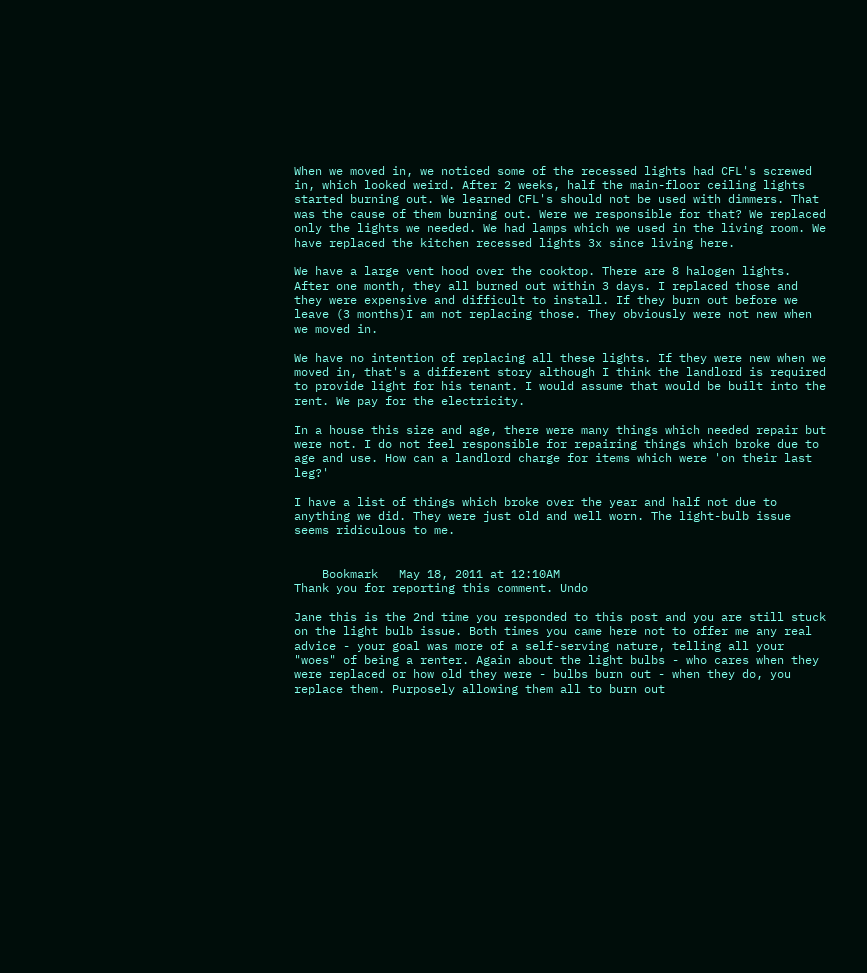When we moved in, we noticed some of the recessed lights had CFL's screwed in, which looked weird. After 2 weeks, half the main-floor ceiling lights started burning out. We learned CFL's should not be used with dimmers. That was the cause of them burning out. Were we responsible for that? We replaced only the lights we needed. We had lamps which we used in the living room. We have replaced the kitchen recessed lights 3x since living here.

We have a large vent hood over the cooktop. There are 8 halogen lights. After one month, they all burned out within 3 days. I replaced those and they were expensive and difficult to install. If they burn out before we leave (3 months)I am not replacing those. They obviously were not new when we moved in.

We have no intention of replacing all these lights. If they were new when we moved in, that's a different story although I think the landlord is required to provide light for his tenant. I would assume that would be built into the rent. We pay for the electricity.

In a house this size and age, there were many things which needed repair but were not. I do not feel responsible for repairing things which broke due to age and use. How can a landlord charge for items which were 'on their last leg?'

I have a list of things which broke over the year and half not due to anything we did. They were just old and well worn. The light-bulb issue seems ridiculous to me.


    Bookmark   May 18, 2011 at 12:10AM
Thank you for reporting this comment. Undo

Jane this is the 2nd time you responded to this post and you are still stuck on the light bulb issue. Both times you came here not to offer me any real advice - your goal was more of a self-serving nature, telling all your "woes" of being a renter. Again about the light bulbs - who cares when they were replaced or how old they were - bulbs burn out - when they do, you replace them. Purposely allowing them all to burn out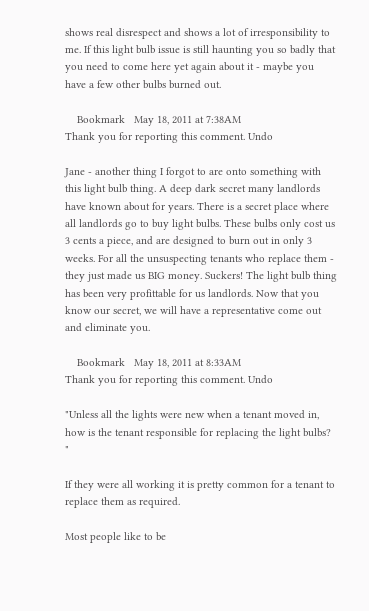shows real disrespect and shows a lot of irresponsibility to me. If this light bulb issue is still haunting you so badly that you need to come here yet again about it - maybe you have a few other bulbs burned out.

    Bookmark   May 18, 2011 at 7:38AM
Thank you for reporting this comment. Undo

Jane - another thing I forgot to are onto something with this light bulb thing. A deep dark secret many landlords have known about for years. There is a secret place where all landlords go to buy light bulbs. These bulbs only cost us 3 cents a piece, and are designed to burn out in only 3 weeks. For all the unsuspecting tenants who replace them - they just made us BIG money. Suckers! The light bulb thing has been very profittable for us landlords. Now that you know our secret, we will have a representative come out and eliminate you.

    Bookmark   May 18, 2011 at 8:33AM
Thank you for reporting this comment. Undo

"Unless all the lights were new when a tenant moved in, how is the tenant responsible for replacing the light bulbs? "

If they were all working it is pretty common for a tenant to replace them as required.

Most people like to be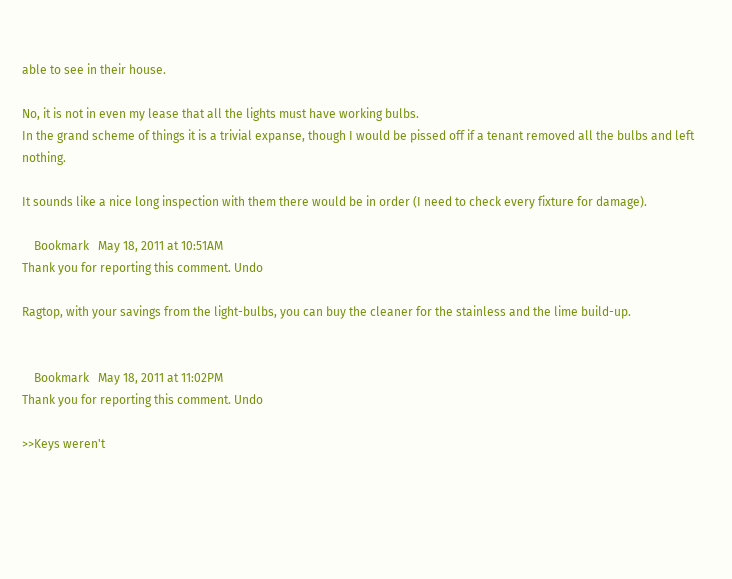able to see in their house.

No, it is not in even my lease that all the lights must have working bulbs.
In the grand scheme of things it is a trivial expanse, though I would be pissed off if a tenant removed all the bulbs and left nothing.

It sounds like a nice long inspection with them there would be in order (I need to check every fixture for damage).

    Bookmark   May 18, 2011 at 10:51AM
Thank you for reporting this comment. Undo

Ragtop, with your savings from the light-bulbs, you can buy the cleaner for the stainless and the lime build-up.


    Bookmark   May 18, 2011 at 11:02PM
Thank you for reporting this comment. Undo

>>Keys weren't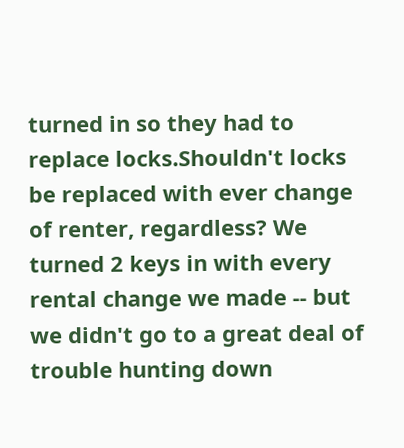turned in so they had to replace locks.Shouldn't locks be replaced with ever change of renter, regardless? We turned 2 keys in with every rental change we made -- but we didn't go to a great deal of trouble hunting down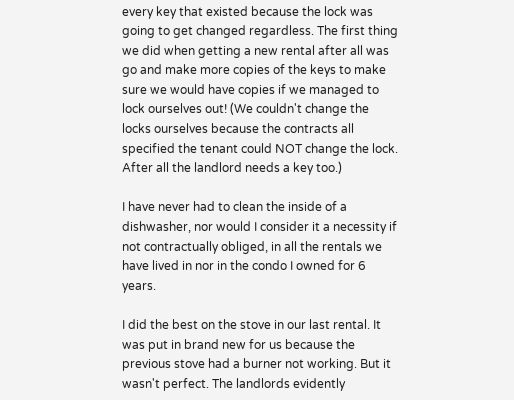every key that existed because the lock was going to get changed regardless. The first thing we did when getting a new rental after all was go and make more copies of the keys to make sure we would have copies if we managed to lock ourselves out! (We couldn't change the locks ourselves because the contracts all specified the tenant could NOT change the lock. After all the landlord needs a key too.)

I have never had to clean the inside of a dishwasher, nor would I consider it a necessity if not contractually obliged, in all the rentals we have lived in nor in the condo I owned for 6 years.

I did the best on the stove in our last rental. It was put in brand new for us because the previous stove had a burner not working. But it wasn't perfect. The landlords evidently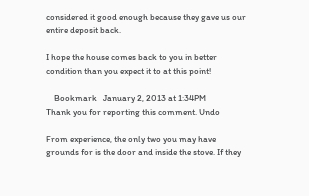considered it good enough because they gave us our entire deposit back.

I hope the house comes back to you in better condition than you expect it to at this point!

    Bookmark   January 2, 2013 at 1:34PM
Thank you for reporting this comment. Undo

From experience, the only two you may have grounds for is the door and inside the stove. If they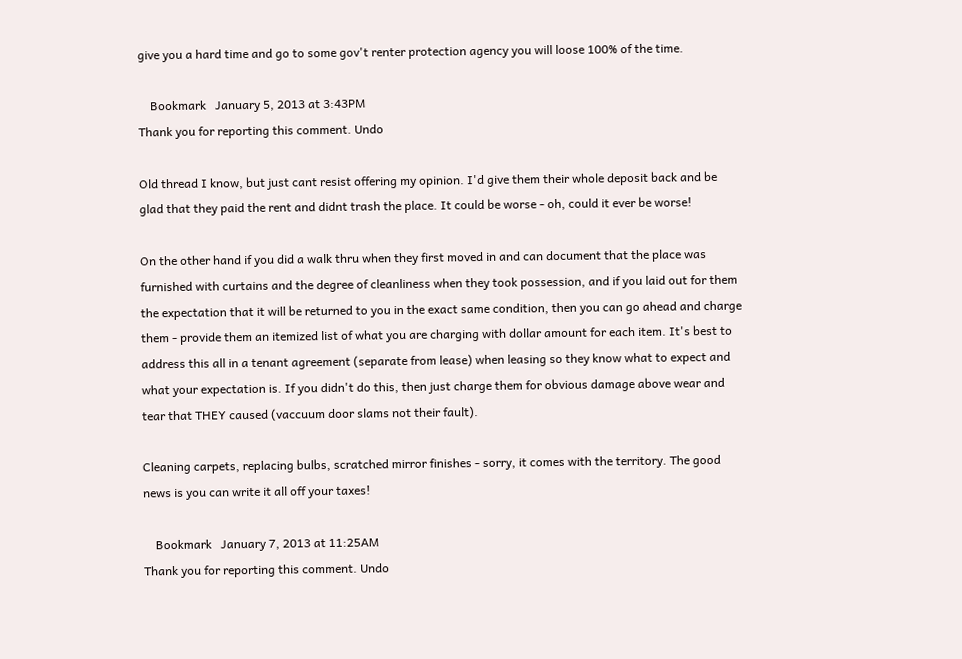give you a hard time and go to some gov't renter protection agency you will loose 100% of the time.

    Bookmark   January 5, 2013 at 3:43PM
Thank you for reporting this comment. Undo

Old thread I know, but just cant resist offering my opinion. I'd give them their whole deposit back and be glad that they paid the rent and didnt trash the place. It could be worse - oh, could it ever be worse!

On the other hand if you did a walk thru when they first moved in and can document that the place was furnished with curtains and the degree of cleanliness when they took possession, and if you laid out for them the expectation that it will be returned to you in the exact same condition, then you can go ahead and charge them - provide them an itemized list of what you are charging with dollar amount for each item. It's best to address this all in a tenant agreement (separate from lease) when leasing so they know what to expect and what your expectation is. If you didn't do this, then just charge them for obvious damage above wear and tear that THEY caused (vaccuum door slams not their fault).

Cleaning carpets, replacing bulbs, scratched mirror finishes - sorry, it comes with the territory. The good news is you can write it all off your taxes!

    Bookmark   January 7, 2013 at 11:25AM
Thank you for reporting this comment. Undo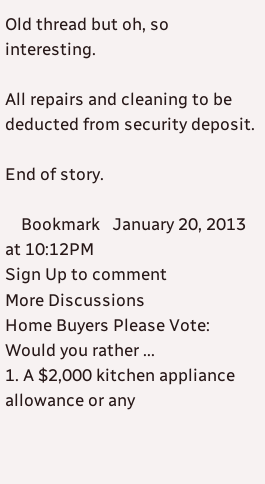Old thread but oh, so interesting.

All repairs and cleaning to be deducted from security deposit.

End of story.

    Bookmark   January 20, 2013 at 10:12PM
Sign Up to comment
More Discussions
Home Buyers Please Vote: Would you rather ...
1. A $2,000 kitchen appliance allowance or any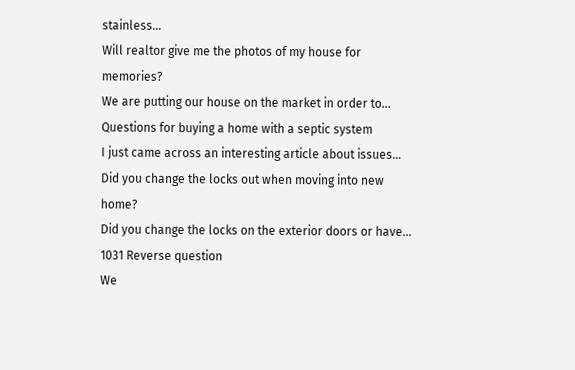stainless...
Will realtor give me the photos of my house for memories?
We are putting our house on the market in order to...
Questions for buying a home with a septic system
I just came across an interesting article about issues...
Did you change the locks out when moving into new home?
Did you change the locks on the exterior doors or have...
1031 Reverse question
We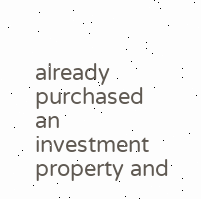already purchased an investment property and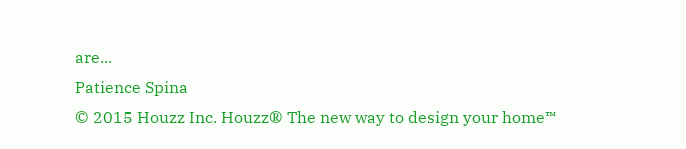are...
Patience Spina
© 2015 Houzz Inc. Houzz® The new way to design your home™